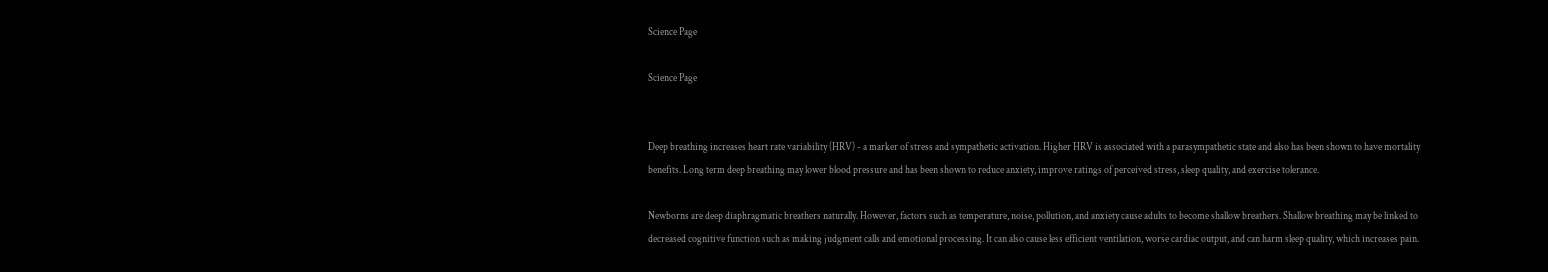Science Page

Science Page


Deep breathing increases heart rate variability (HRV) - a marker of stress and sympathetic activation. Higher HRV is associated with a parasympathetic state and also has been shown to have mortality benefits. Long term deep breathing may lower blood pressure and has been shown to reduce anxiety, improve ratings of perceived stress, sleep quality, and exercise tolerance.

Newborns are deep diaphragmatic breathers naturally. However, factors such as temperature, noise, pollution, and anxiety cause adults to become shallow breathers. Shallow breathing may be linked to decreased cognitive function such as making judgment calls and emotional processing. It can also cause less efficient ventilation, worse cardiac output, and can harm sleep quality, which increases pain.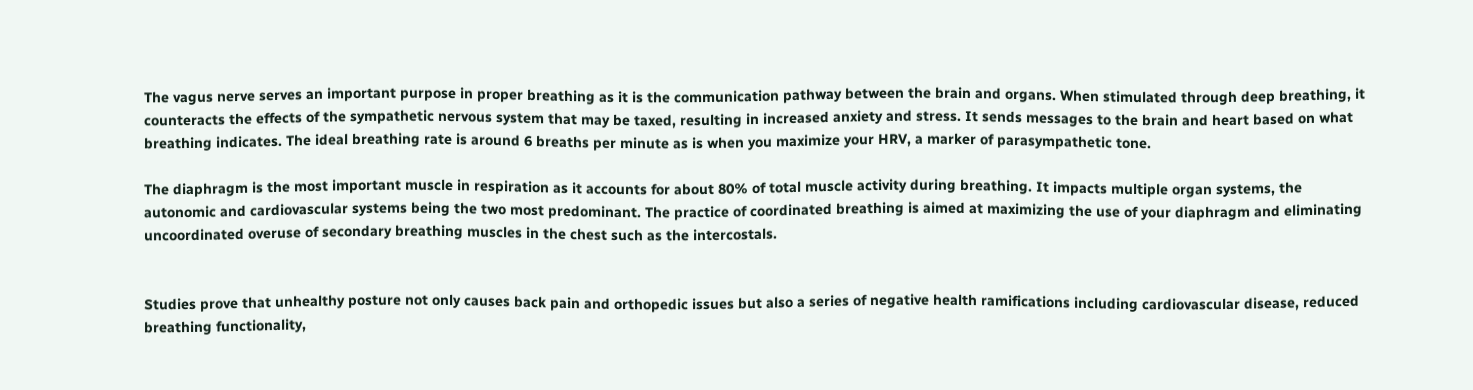The vagus nerve serves an important purpose in proper breathing as it is the communication pathway between the brain and organs. When stimulated through deep breathing, it counteracts the effects of the sympathetic nervous system that may be taxed, resulting in increased anxiety and stress. It sends messages to the brain and heart based on what breathing indicates. The ideal breathing rate is around 6 breaths per minute as is when you maximize your HRV, a marker of parasympathetic tone.

The diaphragm is the most important muscle in respiration as it accounts for about 80% of total muscle activity during breathing. It impacts multiple organ systems, the autonomic and cardiovascular systems being the two most predominant. The practice of coordinated breathing is aimed at maximizing the use of your diaphragm and eliminating uncoordinated overuse of secondary breathing muscles in the chest such as the intercostals.


Studies prove that unhealthy posture not only causes back pain and orthopedic issues but also a series of negative health ramifications including cardiovascular disease, reduced breathing functionality,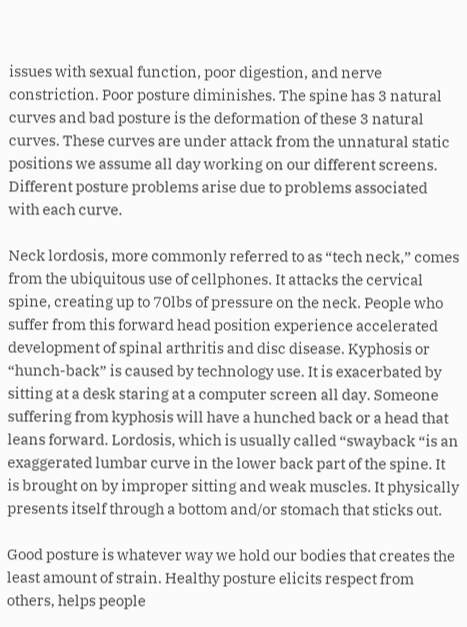issues with sexual function, poor digestion, and nerve constriction. Poor posture diminishes. The spine has 3 natural curves and bad posture is the deformation of these 3 natural curves. These curves are under attack from the unnatural static positions we assume all day working on our different screens. Different posture problems arise due to problems associated with each curve.

Neck lordosis, more commonly referred to as “tech neck,” comes from the ubiquitous use of cellphones. It attacks the cervical spine, creating up to 70lbs of pressure on the neck. People who suffer from this forward head position experience accelerated development of spinal arthritis and disc disease. Kyphosis or “hunch-back” is caused by technology use. It is exacerbated by sitting at a desk staring at a computer screen all day. Someone suffering from kyphosis will have a hunched back or a head that leans forward. Lordosis, which is usually called “swayback “is an exaggerated lumbar curve in the lower back part of the spine. It is brought on by improper sitting and weak muscles. It physically presents itself through a bottom and/or stomach that sticks out.

Good posture is whatever way we hold our bodies that creates the least amount of strain. Healthy posture elicits respect from others, helps people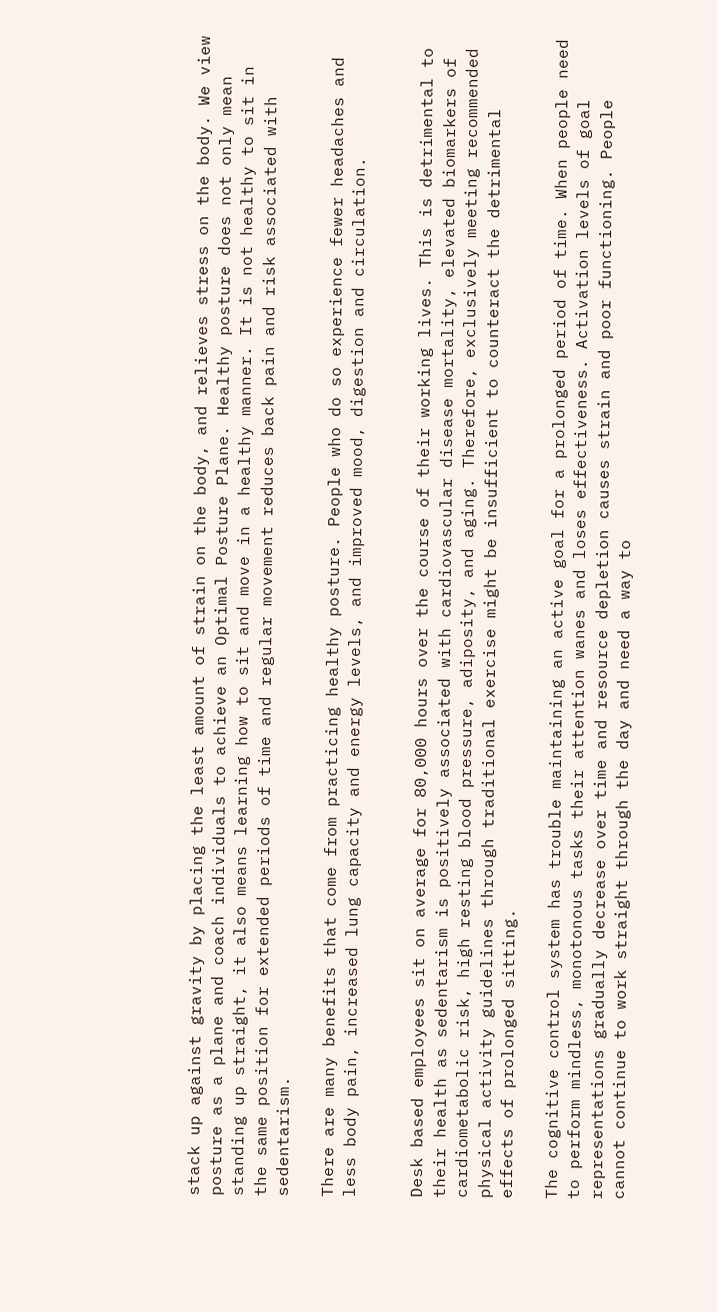stack up against gravity by placing the least amount of strain on the body, and relieves stress on the body. We view posture as a plane and coach individuals to achieve an Optimal Posture Plane. Healthy posture does not only mean standing up straight, it also means learning how to sit and move in a healthy manner. It is not healthy to sit in the same position for extended periods of time and regular movement reduces back pain and risk associated with sedentarism.

There are many benefits that come from practicing healthy posture. People who do so experience fewer headaches and less body pain, increased lung capacity and energy levels, and improved mood, digestion and circulation.


Desk based employees sit on average for 80,000 hours over the course of their working lives. This is detrimental to their health as sedentarism is positively associated with cardiovascular disease mortality, elevated biomarkers of cardiometabolic risk, high resting blood pressure, adiposity, and aging. Therefore, exclusively meeting recommended physical activity guidelines through traditional exercise might be insufficient to counteract the detrimental effects of prolonged sitting.

The cognitive control system has trouble maintaining an active goal for a prolonged period of time. When people need to perform mindless, monotonous tasks their attention wanes and loses effectiveness. Activation levels of goal representations gradually decrease over time and resource depletion causes strain and poor functioning. People cannot continue to work straight through the day and need a way to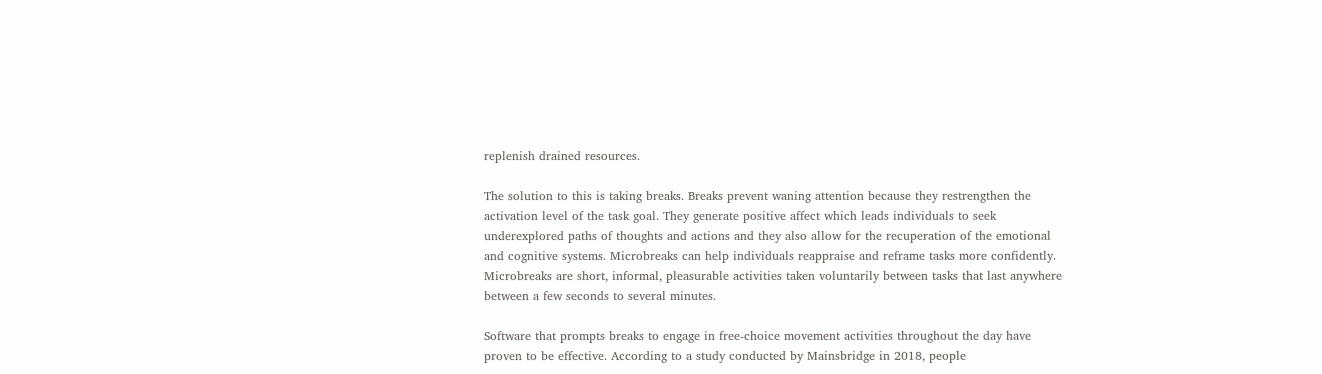replenish drained resources.

The solution to this is taking breaks. Breaks prevent waning attention because they restrengthen the activation level of the task goal. They generate positive affect which leads individuals to seek underexplored paths of thoughts and actions and they also allow for the recuperation of the emotional and cognitive systems. Microbreaks can help individuals reappraise and reframe tasks more confidently. Microbreaks are short, informal, pleasurable activities taken voluntarily between tasks that last anywhere between a few seconds to several minutes.

Software that prompts breaks to engage in free-choice movement activities throughout the day have proven to be effective. According to a study conducted by Mainsbridge in 2018, people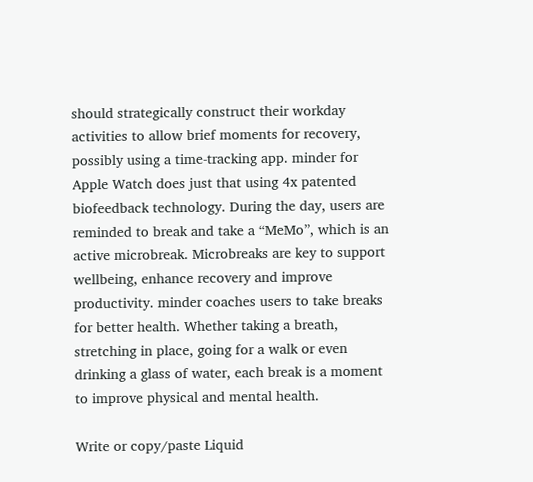should strategically construct their workday activities to allow brief moments for recovery, possibly using a time-tracking app. minder for Apple Watch does just that using 4x patented biofeedback technology. During the day, users are reminded to break and take a “MeMo”, which is an active microbreak. Microbreaks are key to support wellbeing, enhance recovery and improve productivity. minder coaches users to take breaks for better health. Whether taking a breath, stretching in place, going for a walk or even drinking a glass of water, each break is a moment to improve physical and mental health.

Write or copy/paste Liquid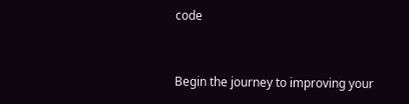code


Begin the journey to improving your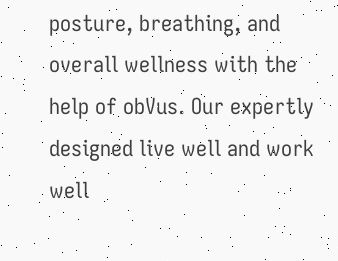posture, breathing, and overall wellness with the help of obVus. Our expertly designed live well and work well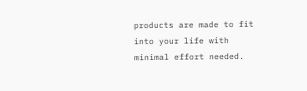products are made to fit into your life with minimal effort needed.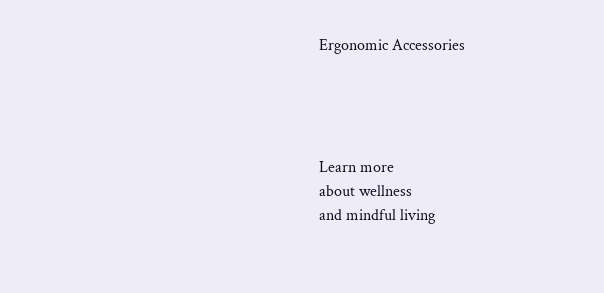Ergonomic Accessories




Learn more
about wellness
and mindful living